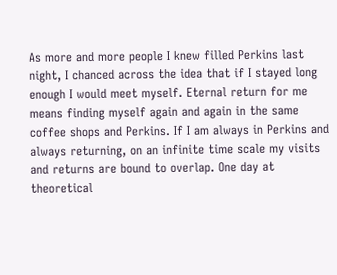As more and more people I knew filled Perkins last night, I chanced across the idea that if I stayed long enough I would meet myself. Eternal return for me means finding myself again and again in the same coffee shops and Perkins. If I am always in Perkins and always returning, on an infinite time scale my visits and returns are bound to overlap. One day at theoretical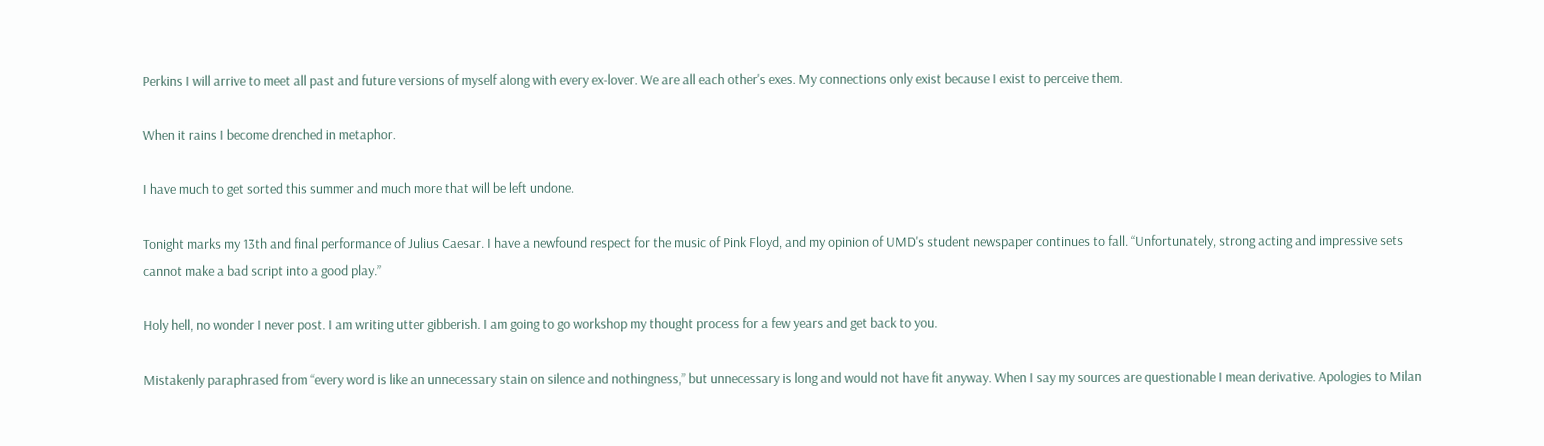Perkins I will arrive to meet all past and future versions of myself along with every ex-lover. We are all each other's exes. My connections only exist because I exist to perceive them.

When it rains I become drenched in metaphor.

I have much to get sorted this summer and much more that will be left undone.

Tonight marks my 13th and final performance of Julius Caesar. I have a newfound respect for the music of Pink Floyd, and my opinion of UMD's student newspaper continues to fall. “Unfortunately, strong acting and impressive sets cannot make a bad script into a good play.”

Holy hell, no wonder I never post. I am writing utter gibberish. I am going to go workshop my thought process for a few years and get back to you.

Mistakenly paraphrased from “every word is like an unnecessary stain on silence and nothingness,” but unnecessary is long and would not have fit anyway. When I say my sources are questionable I mean derivative. Apologies to Milan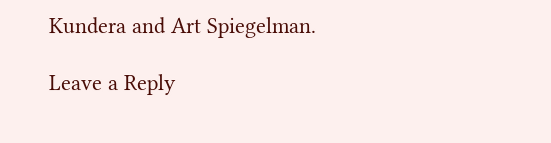Kundera and Art Spiegelman.

Leave a Reply